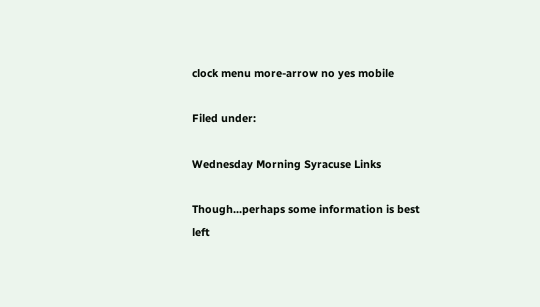clock menu more-arrow no yes mobile

Filed under:

Wednesday Morning Syracuse Links

Though...perhaps some information is best left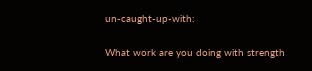un-caught-up-with:

What work are you doing with strength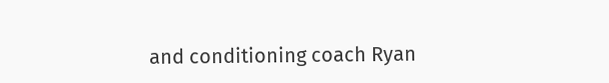and conditioning coach Ryan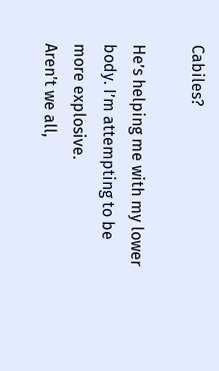Cabiles?

He’s helping me with my lower body. I’m attempting to be more explosive.
Aren't we all,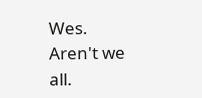Wes.  Aren't we all.